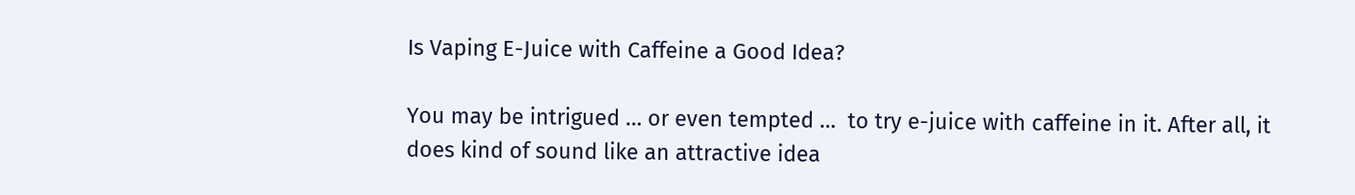Is Vaping E-Juice with Caffeine a Good Idea?

You may be intrigued … or even tempted …  to try e-juice with caffeine in it. After all, it does kind of sound like an attractive idea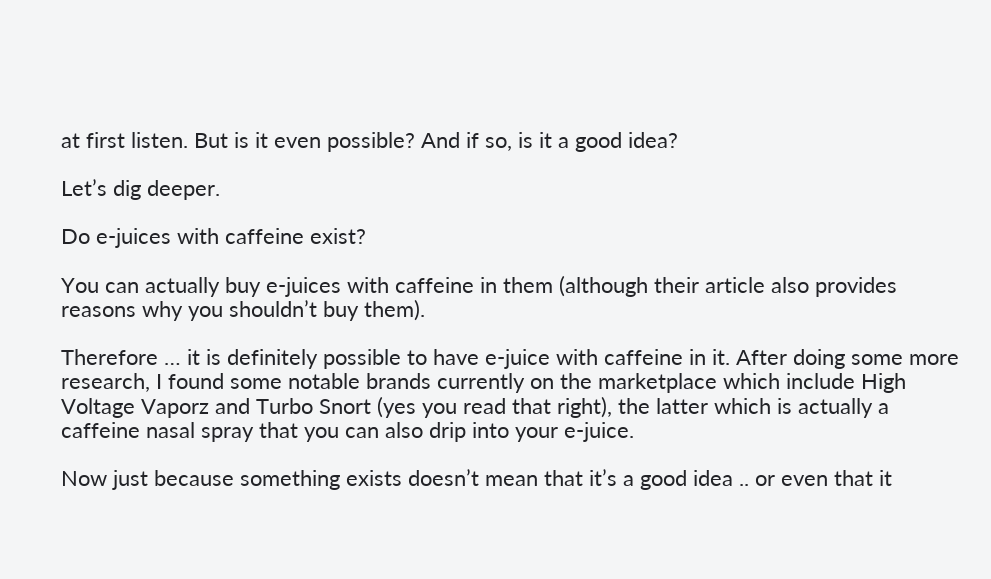at first listen. But is it even possible? And if so, is it a good idea?

Let’s dig deeper.

Do e-juices with caffeine exist?

You can actually buy e-juices with caffeine in them (although their article also provides reasons why you shouldn’t buy them).

Therefore … it is definitely possible to have e-juice with caffeine in it. After doing some more research, I found some notable brands currently on the marketplace which include High Voltage Vaporz and Turbo Snort (yes you read that right), the latter which is actually a caffeine nasal spray that you can also drip into your e-juice.

Now just because something exists doesn’t mean that it’s a good idea .. or even that it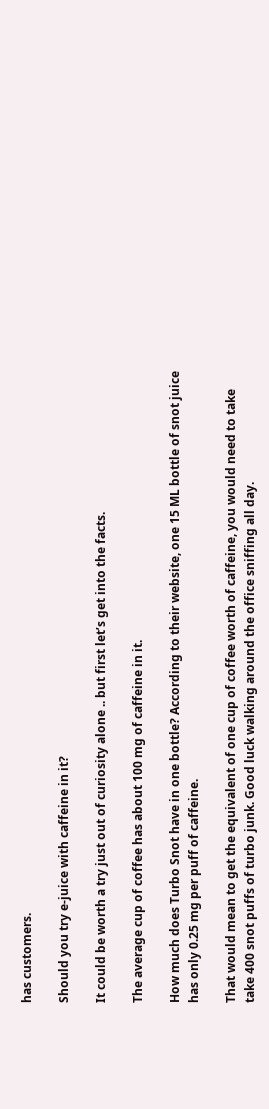has customers.

Should you try e-juice with caffeine in it?

It could be worth a try just out of curiosity alone .. but first let’s get into the facts.

The average cup of coffee has about 100 mg of caffeine in it.

How much does Turbo Snot have in one bottle? According to their website, one 15 ML bottle of snot juice has only 0.25 mg per puff of caffeine.

That would mean to get the equivalent of one cup of coffee worth of caffeine, you would need to take take 400 snot puffs of turbo junk. Good luck walking around the office sniffing all day.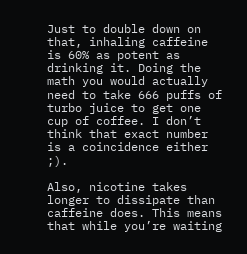Just to double down on that, inhaling caffeine is 60% as potent as drinking it. Doing the math you would actually need to take 666 puffs of turbo juice to get one cup of coffee. I don’t think that exact number is a coincidence either ;).

Also, nicotine takes longer to dissipate than caffeine does. This means that while you’re waiting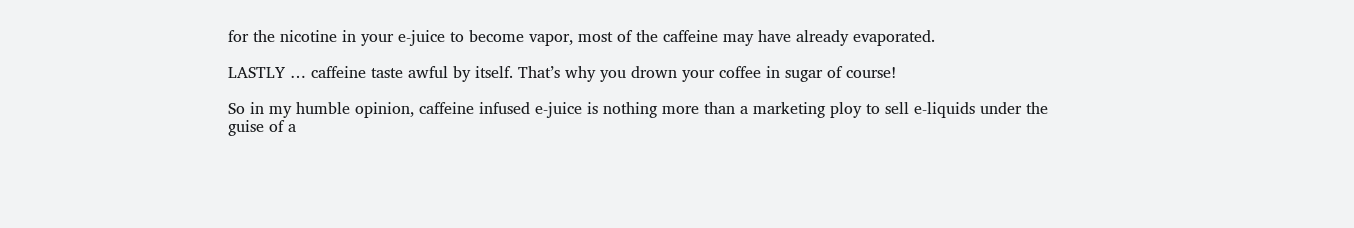for the nicotine in your e-juice to become vapor, most of the caffeine may have already evaporated.

LASTLY … caffeine taste awful by itself. That’s why you drown your coffee in sugar of course!

So in my humble opinion, caffeine infused e-juice is nothing more than a marketing ploy to sell e-liquids under the guise of a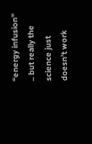“energy infusion” .. but really the science just doesn’t work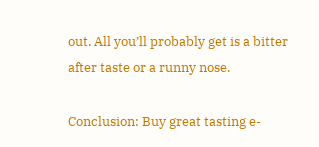out. All you’ll probably get is a bitter after taste or a runny nose.

Conclusion: Buy great tasting e-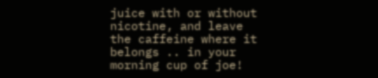juice with or without nicotine, and leave the caffeine where it belongs .. in your morning cup of joe!